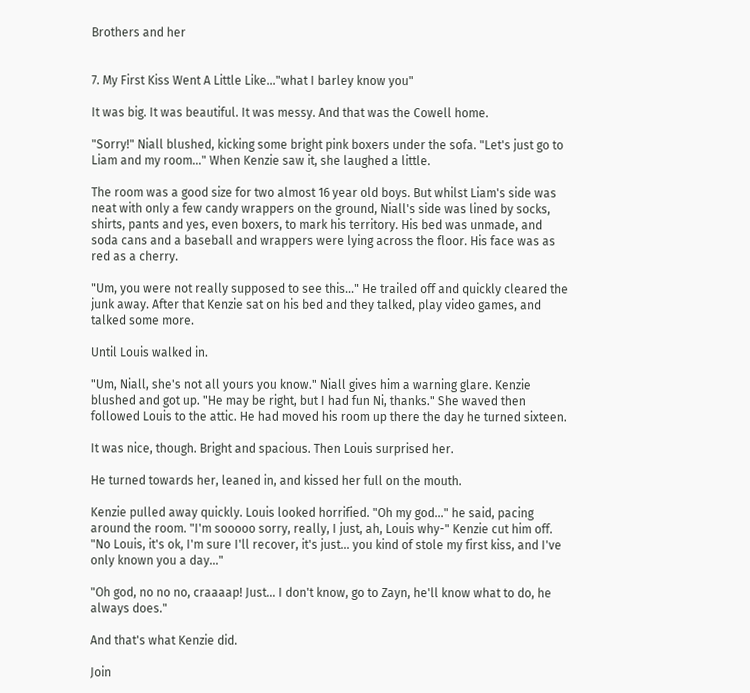Brothers and her


7. My First Kiss Went A Little Like..."what I barley know you"

It was big. It was beautiful. It was messy. And that was the Cowell home.

"Sorry!" Niall blushed, kicking some bright pink boxers under the sofa. "Let's just go to Liam and my room..." When Kenzie saw it, she laughed a little.

The room was a good size for two almost 16 year old boys. But whilst Liam's side was neat with only a few candy wrappers on the ground, Niall's side was lined by socks, shirts, pants and yes, even boxers, to mark his territory. His bed was unmade, and soda cans and a baseball and wrappers were lying across the floor. His face was as red as a cherry.

"Um, you were not really supposed to see this..." He trailed off and quickly cleared the junk away. After that Kenzie sat on his bed and they talked, play video games, and talked some more.

Until Louis walked in.

"Um, Niall, she's not all yours you know." Niall gives him a warning glare. Kenzie blushed and got up. "He may be right, but I had fun Ni, thanks." She waved then followed Louis to the attic. He had moved his room up there the day he turned sixteen.

It was nice, though. Bright and spacious. Then Louis surprised her.

He turned towards her, leaned in, and kissed her full on the mouth.

Kenzie pulled away quickly. Louis looked horrified. "Oh my god..." he said, pacing around the room. "I'm sooooo sorry, really, I just, ah, Louis why-" Kenzie cut him off. "No Louis, it's ok, I'm sure I'll recover, it's just... you kind of stole my first kiss, and I've only known you a day..."

"Oh god, no no no, craaaap! Just... I don't know, go to Zayn, he'll know what to do, he always does."

And that's what Kenzie did.

Join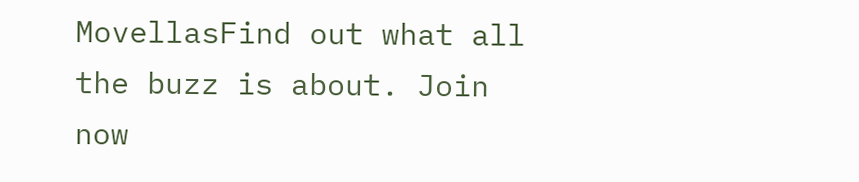MovellasFind out what all the buzz is about. Join now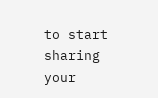to start sharing your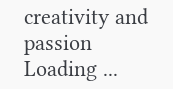creativity and passion
Loading ...